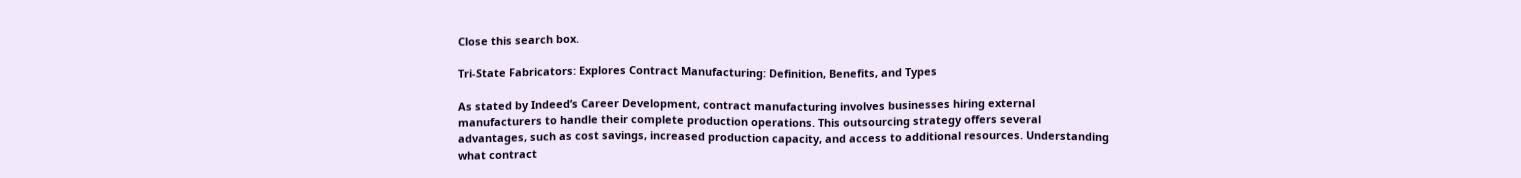Close this search box.

Tri-State Fabricators: Explores Contract Manufacturing: Definition, Benefits, and Types

As stated by Indeed’s Career Development, contract manufacturing involves businesses hiring external manufacturers to handle their complete production operations. This outsourcing strategy offers several advantages, such as cost savings, increased production capacity, and access to additional resources. Understanding what contract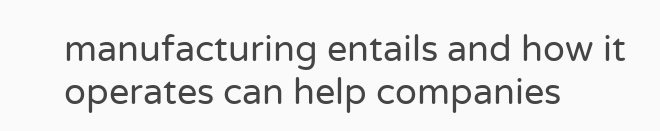manufacturing entails and how it operates can help companies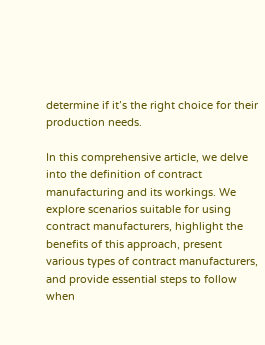determine if it’s the right choice for their production needs.

In this comprehensive article, we delve into the definition of contract manufacturing and its workings. We explore scenarios suitable for using contract manufacturers, highlight the benefits of this approach, present various types of contract manufacturers, and provide essential steps to follow when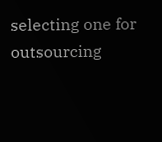selecting one for outsourcing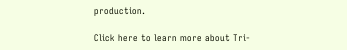production.

Click here to learn more about Tri-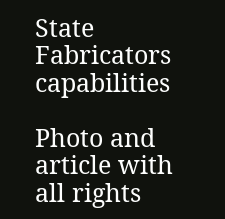State Fabricators capabilities

Photo and article with all rights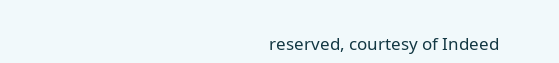reserved, courtesy of Indeed